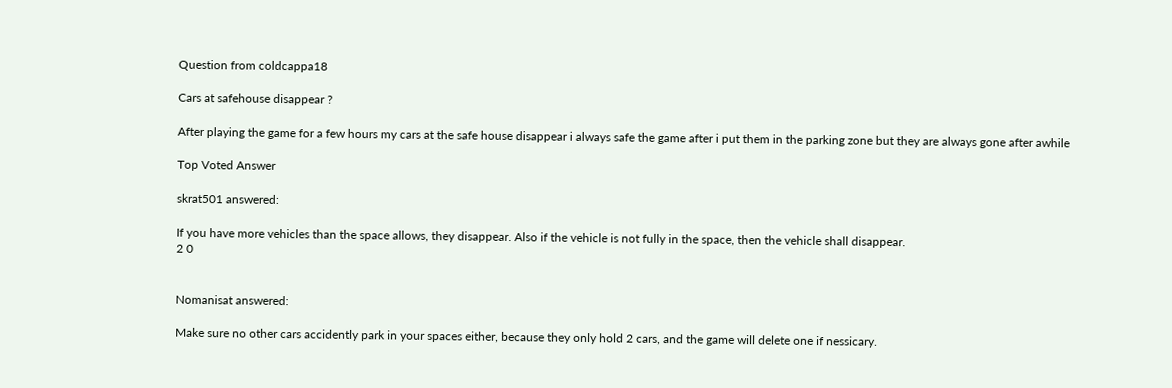Question from coldcappa18

Cars at safehouse disappear ?

After playing the game for a few hours my cars at the safe house disappear i always safe the game after i put them in the parking zone but they are always gone after awhile

Top Voted Answer

skrat501 answered:

If you have more vehicles than the space allows, they disappear. Also if the vehicle is not fully in the space, then the vehicle shall disappear.
2 0


Nomanisat answered:

Make sure no other cars accidently park in your spaces either, because they only hold 2 cars, and the game will delete one if nessicary.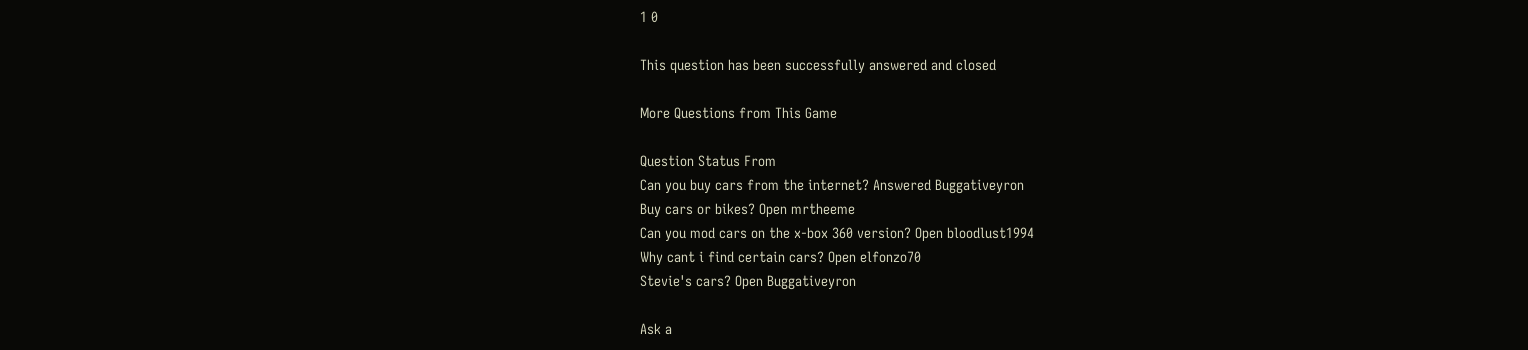1 0

This question has been successfully answered and closed

More Questions from This Game

Question Status From
Can you buy cars from the internet? Answered Buggativeyron
Buy cars or bikes? Open mrtheeme
Can you mod cars on the x-box 360 version? Open bloodlust1994
Why cant i find certain cars? Open elfonzo70
Stevie's cars? Open Buggativeyron

Ask a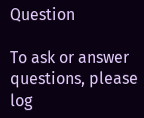Question

To ask or answer questions, please log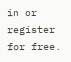in or register for free.